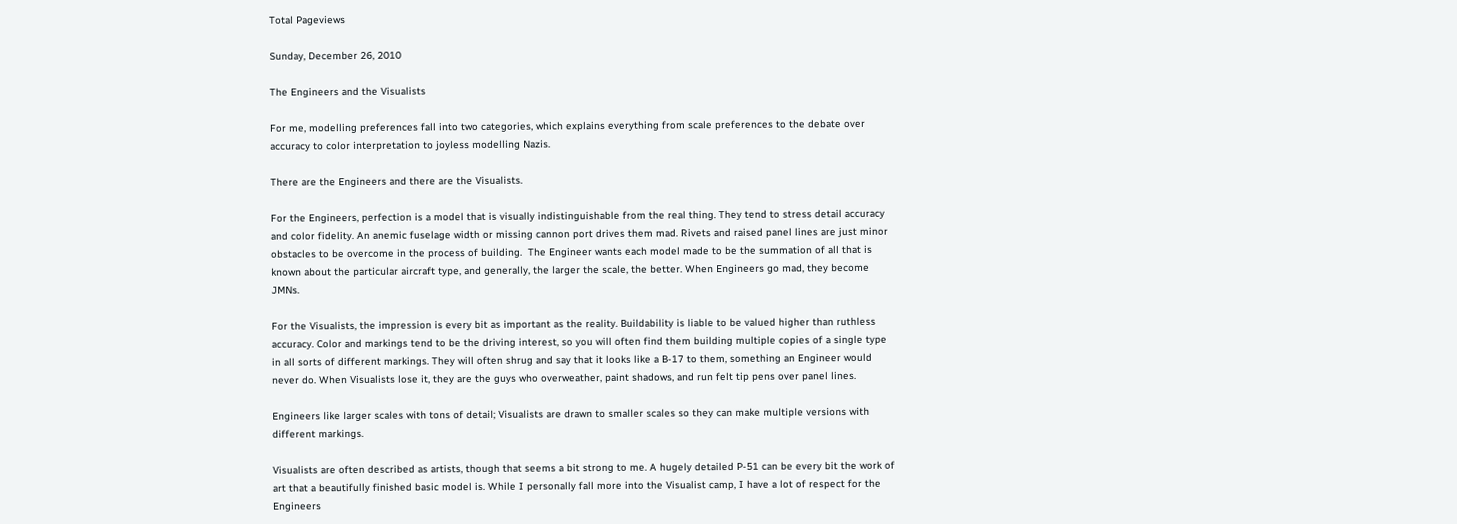Total Pageviews

Sunday, December 26, 2010

The Engineers and the Visualists

For me, modelling preferences fall into two categories, which explains everything from scale preferences to the debate over accuracy to color interpretation to joyless modelling Nazis.

There are the Engineers and there are the Visualists.

For the Engineers, perfection is a model that is visually indistinguishable from the real thing. They tend to stress detail accuracy and color fidelity. An anemic fuselage width or missing cannon port drives them mad. Rivets and raised panel lines are just minor obstacles to be overcome in the process of building.  The Engineer wants each model made to be the summation of all that is known about the particular aircraft type, and generally, the larger the scale, the better. When Engineers go mad, they become JMNs.

For the Visualists, the impression is every bit as important as the reality. Buildability is liable to be valued higher than ruthless accuracy. Color and markings tend to be the driving interest, so you will often find them building multiple copies of a single type in all sorts of different markings. They will often shrug and say that it looks like a B-17 to them, something an Engineer would never do. When Visualists lose it, they are the guys who overweather, paint shadows, and run felt tip pens over panel lines.

Engineers like larger scales with tons of detail; Visualists are drawn to smaller scales so they can make multiple versions with different markings.

Visualists are often described as artists, though that seems a bit strong to me. A hugely detailed P-51 can be every bit the work of art that a beautifully finished basic model is. While I personally fall more into the Visualist camp, I have a lot of respect for the Engineers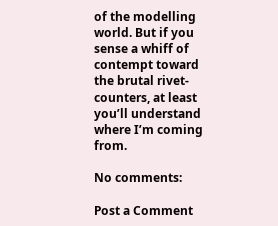of the modelling world. But if you sense a whiff of contempt toward the brutal rivet-counters, at least you’ll understand where I’m coming from.

No comments:

Post a Comment